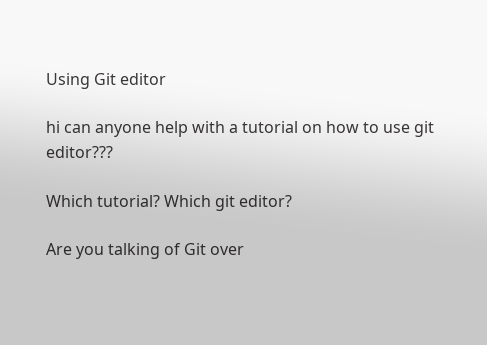Using Git editor

hi can anyone help with a tutorial on how to use git editor???

Which tutorial? Which git editor?

Are you talking of Git over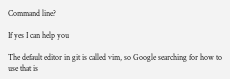Command line?

If yes I can help you

The default editor in git is called vim, so Google searching for how to use that is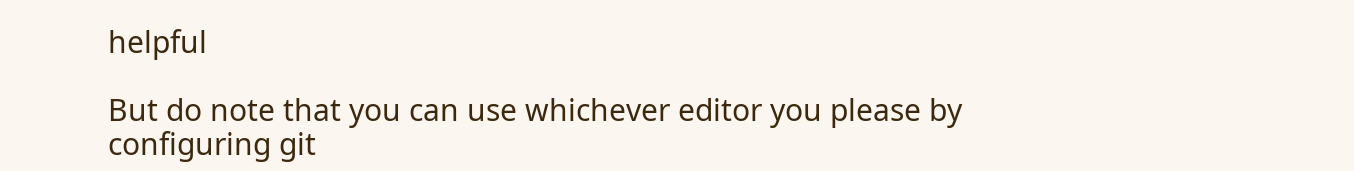helpful

But do note that you can use whichever editor you please by configuring git